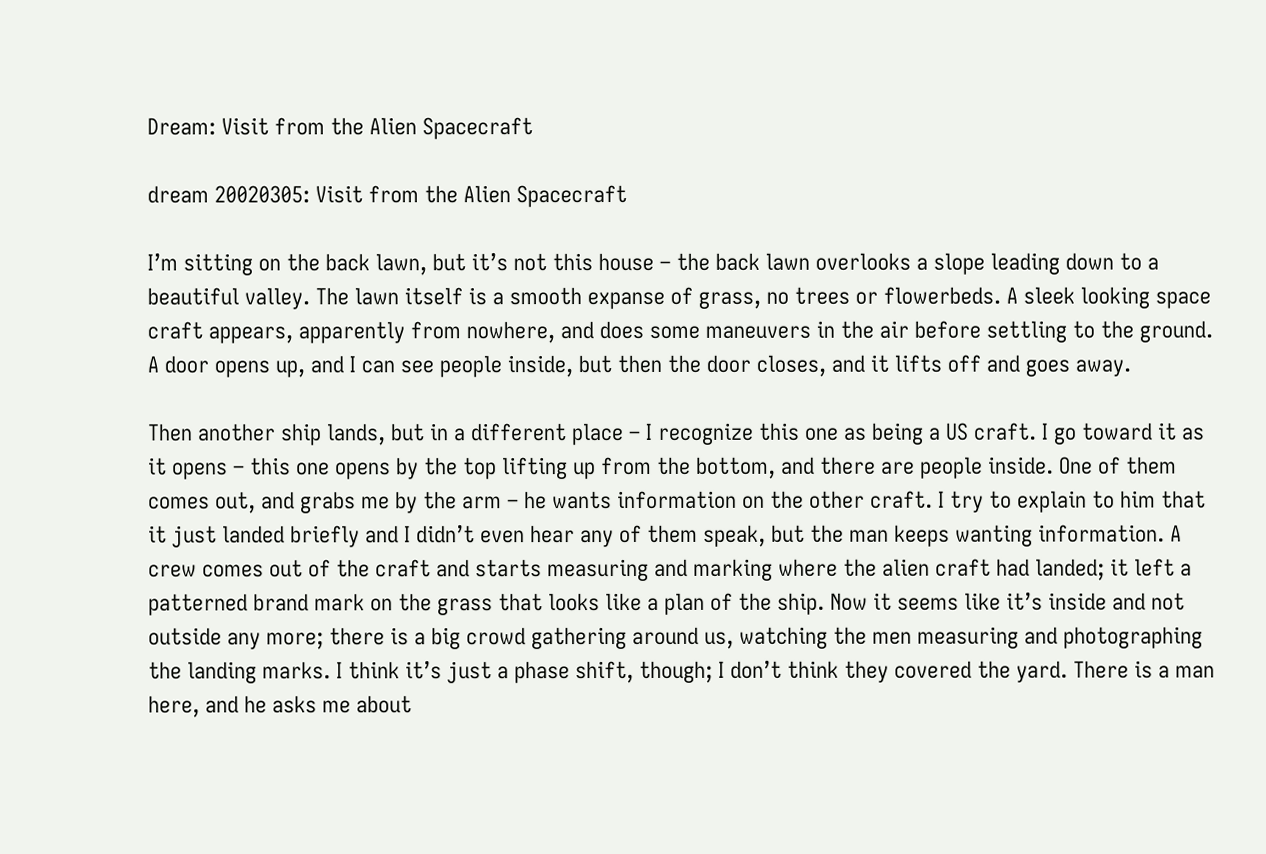Dream: Visit from the Alien Spacecraft

dream 20020305: Visit from the Alien Spacecraft

I’m sitting on the back lawn, but it’s not this house – the back lawn overlooks a slope leading down to a beautiful valley. The lawn itself is a smooth expanse of grass, no trees or flowerbeds. A sleek looking space craft appears, apparently from nowhere, and does some maneuvers in the air before settling to the ground. A door opens up, and I can see people inside, but then the door closes, and it lifts off and goes away.

Then another ship lands, but in a different place – I recognize this one as being a US craft. I go toward it as it opens – this one opens by the top lifting up from the bottom, and there are people inside. One of them comes out, and grabs me by the arm – he wants information on the other craft. I try to explain to him that it just landed briefly and I didn’t even hear any of them speak, but the man keeps wanting information. A crew comes out of the craft and starts measuring and marking where the alien craft had landed; it left a patterned brand mark on the grass that looks like a plan of the ship. Now it seems like it’s inside and not outside any more; there is a big crowd gathering around us, watching the men measuring and photographing the landing marks. I think it’s just a phase shift, though; I don’t think they covered the yard. There is a man here, and he asks me about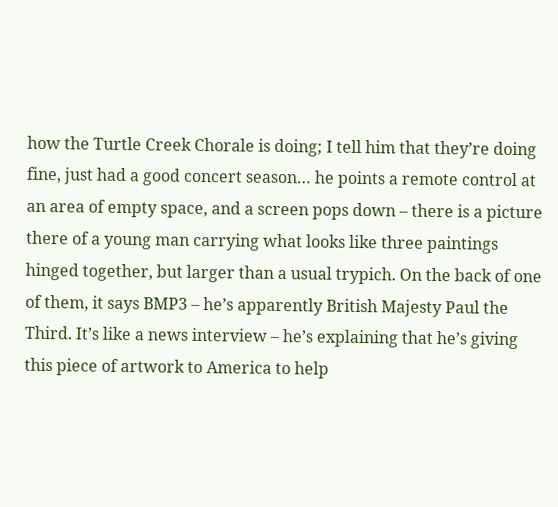how the Turtle Creek Chorale is doing; I tell him that they’re doing fine, just had a good concert season… he points a remote control at an area of empty space, and a screen pops down – there is a picture there of a young man carrying what looks like three paintings hinged together, but larger than a usual trypich. On the back of one of them, it says BMP3 – he’s apparently British Majesty Paul the Third. It’s like a news interview – he’s explaining that he’s giving this piece of artwork to America to help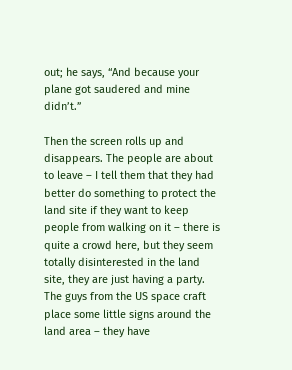out; he says, “And because your plane got saudered and mine didn’t.”

Then the screen rolls up and disappears. The people are about to leave – I tell them that they had better do something to protect the land site if they want to keep people from walking on it – there is quite a crowd here, but they seem totally disinterested in the land site, they are just having a party. The guys from the US space craft place some little signs around the land area – they have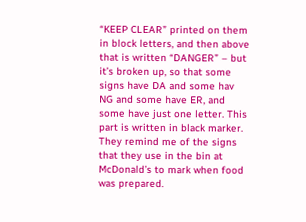“KEEP CLEAR” printed on them in block letters, and then above that is written “DANGER” – but it’s broken up, so that some signs have DA and some hav NG and some have ER, and some have just one letter. This part is written in black marker. They remind me of the signs that they use in the bin at McDonald’s to mark when food was prepared.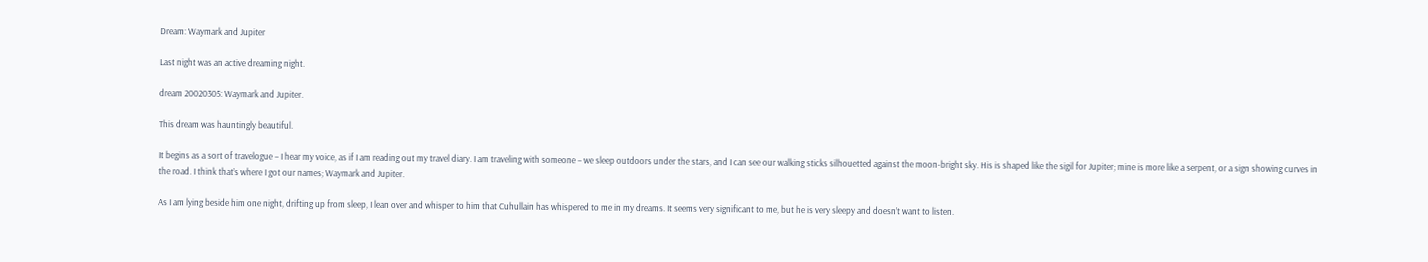Dream: Waymark and Jupiter

Last night was an active dreaming night.

dream 20020305: Waymark and Jupiter.

This dream was hauntingly beautiful.

It begins as a sort of travelogue – I hear my voice, as if I am reading out my travel diary. I am traveling with someone – we sleep outdoors under the stars, and I can see our walking sticks silhouetted against the moon-bright sky. His is shaped like the sigil for Jupiter; mine is more like a serpent, or a sign showing curves in the road. I think that’s where I got our names; Waymark and Jupiter.

As I am lying beside him one night, drifting up from sleep, I lean over and whisper to him that Cuhullain has whispered to me in my dreams. It seems very significant to me, but he is very sleepy and doesn’t want to listen.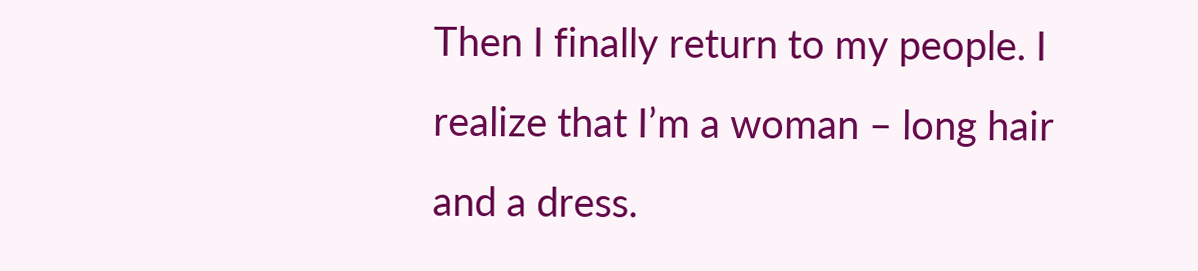Then I finally return to my people. I realize that I’m a woman – long hair and a dress.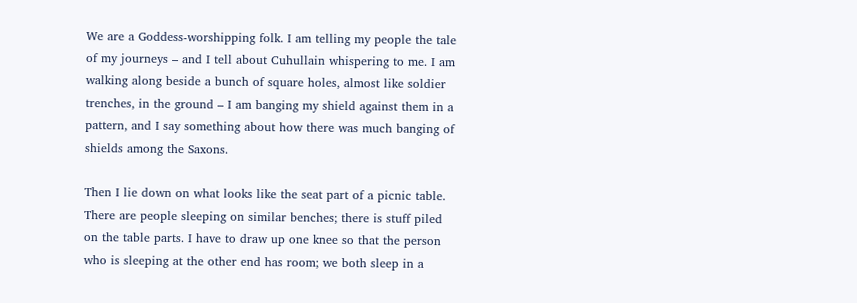We are a Goddess-worshipping folk. I am telling my people the tale of my journeys – and I tell about Cuhullain whispering to me. I am walking along beside a bunch of square holes, almost like soldier trenches, in the ground – I am banging my shield against them in a pattern, and I say something about how there was much banging of shields among the Saxons.

Then I lie down on what looks like the seat part of a picnic table. There are people sleeping on similar benches; there is stuff piled on the table parts. I have to draw up one knee so that the person who is sleeping at the other end has room; we both sleep in a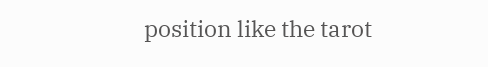position like the tarot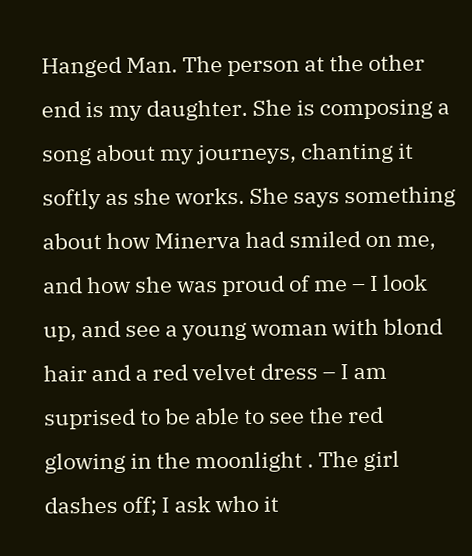Hanged Man. The person at the other end is my daughter. She is composing a song about my journeys, chanting it softly as she works. She says something about how Minerva had smiled on me, and how she was proud of me – I look up, and see a young woman with blond hair and a red velvet dress – I am suprised to be able to see the red glowing in the moonlight . The girl dashes off; I ask who it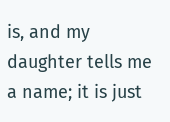is, and my daughter tells me a name; it is just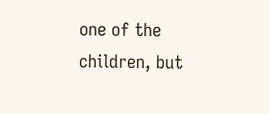one of the children, but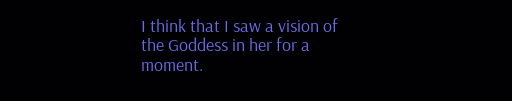I think that I saw a vision of the Goddess in her for a moment.